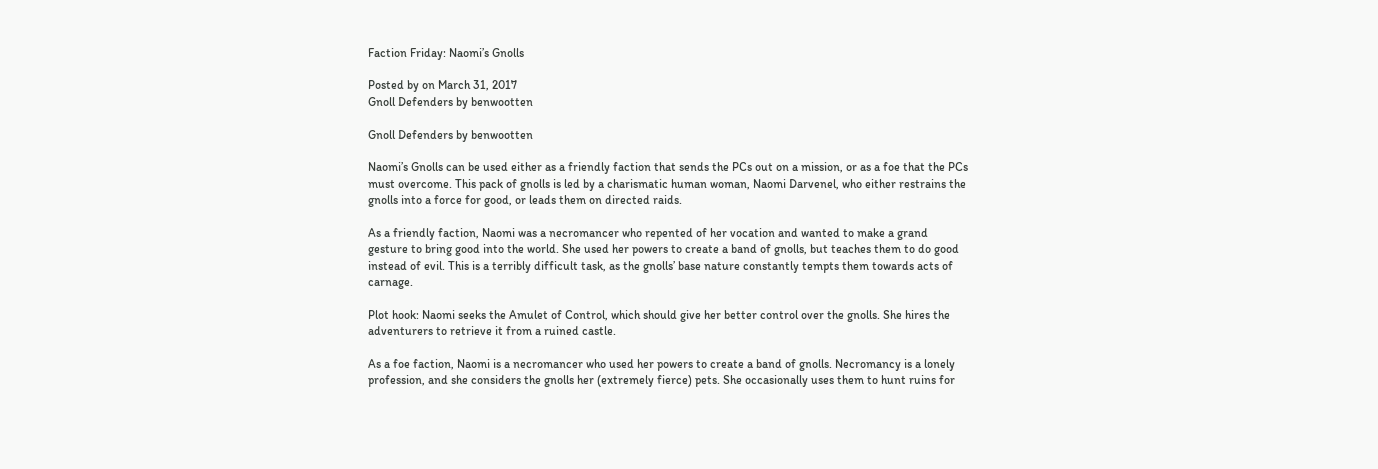Faction Friday: Naomi’s Gnolls

Posted by on March 31, 2017
Gnoll Defenders by benwootten

Gnoll Defenders by benwootten

Naomi’s Gnolls can be used either as a friendly faction that sends the PCs out on a mission, or as a foe that the PCs must overcome. This pack of gnolls is led by a charismatic human woman, Naomi Darvenel, who either restrains the gnolls into a force for good, or leads them on directed raids.

As a friendly faction, Naomi was a necromancer who repented of her vocation and wanted to make a grand gesture to bring good into the world. She used her powers to create a band of gnolls, but teaches them to do good instead of evil. This is a terribly difficult task, as the gnolls’ base nature constantly tempts them towards acts of carnage.

Plot hook: Naomi seeks the Amulet of Control, which should give her better control over the gnolls. She hires the adventurers to retrieve it from a ruined castle.

As a foe faction, Naomi is a necromancer who used her powers to create a band of gnolls. Necromancy is a lonely profession, and she considers the gnolls her (extremely fierce) pets. She occasionally uses them to hunt ruins for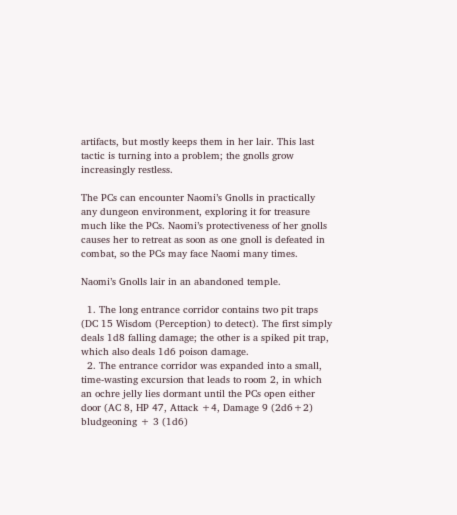artifacts, but mostly keeps them in her lair. This last tactic is turning into a problem; the gnolls grow increasingly restless.

The PCs can encounter Naomi’s Gnolls in practically any dungeon environment, exploring it for treasure much like the PCs. Naomi’s protectiveness of her gnolls causes her to retreat as soon as one gnoll is defeated in combat, so the PCs may face Naomi many times.

Naomi’s Gnolls lair in an abandoned temple.

  1. The long entrance corridor contains two pit traps (DC 15 Wisdom (Perception) to detect). The first simply deals 1d8 falling damage; the other is a spiked pit trap, which also deals 1d6 poison damage.
  2. The entrance corridor was expanded into a small, time-wasting excursion that leads to room 2, in which an ochre jelly lies dormant until the PCs open either door (AC 8, HP 47, Attack +4, Damage 9 (2d6+2) bludgeoning + 3 (1d6)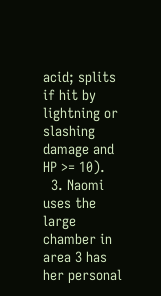acid; splits if hit by lightning or slashing damage and HP >= 10).
  3. Naomi uses the large chamber in area 3 has her personal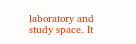laboratory and study space. It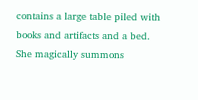contains a large table piled with books and artifacts and a bed. She magically summons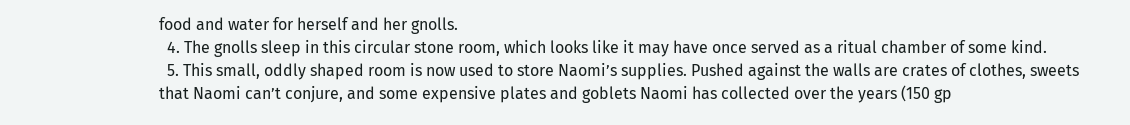food and water for herself and her gnolls.
  4. The gnolls sleep in this circular stone room, which looks like it may have once served as a ritual chamber of some kind.
  5. This small, oddly shaped room is now used to store Naomi’s supplies. Pushed against the walls are crates of clothes, sweets that Naomi can’t conjure, and some expensive plates and goblets Naomi has collected over the years (150 gp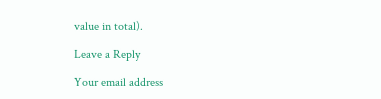value in total).

Leave a Reply

Your email address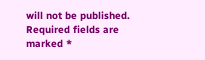will not be published. Required fields are marked *